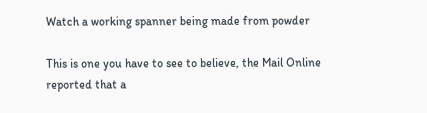Watch a working spanner being made from powder

This is one you have to see to believe, the Mail Online reported that a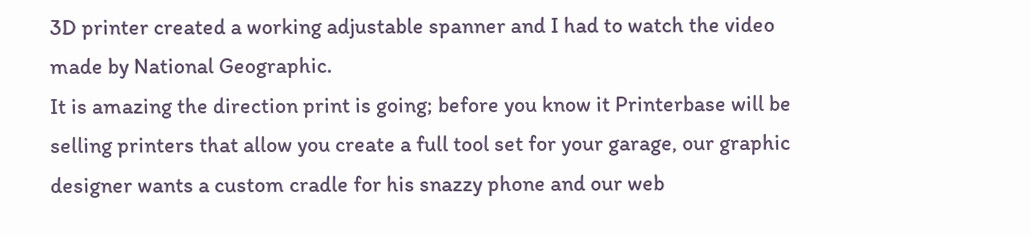3D printer created a working adjustable spanner and I had to watch the video made by National Geographic.
It is amazing the direction print is going; before you know it Printerbase will be selling printers that allow you create a full tool set for your garage, our graphic designer wants a custom cradle for his snazzy phone and our web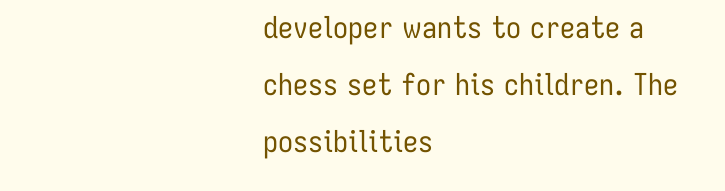developer wants to create a chess set for his children. The possibilities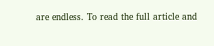are endless. To read the full article and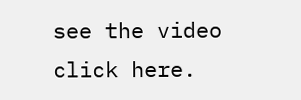see the video click here.